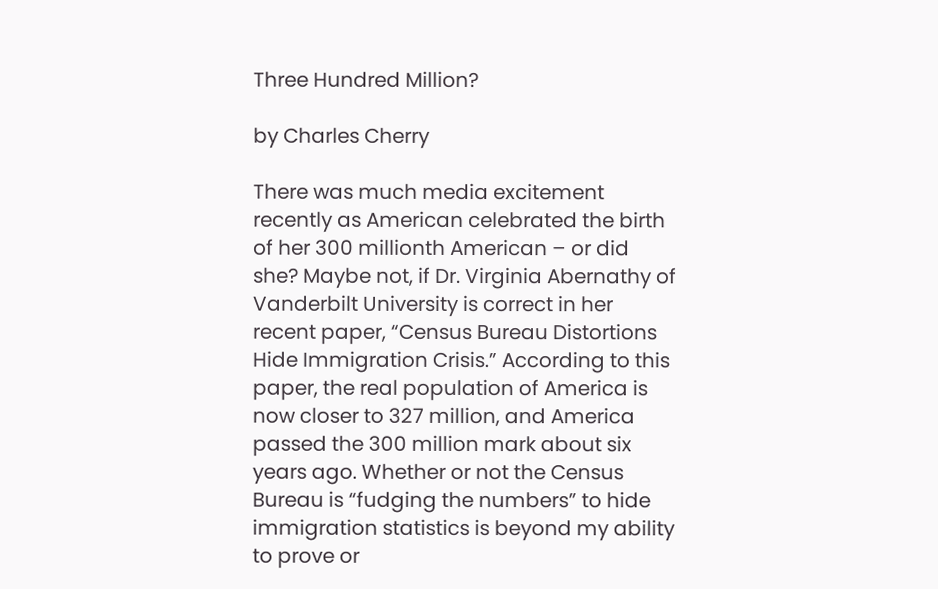Three Hundred Million?

by Charles Cherry

There was much media excitement recently as American celebrated the birth of her 300 millionth American – or did she? Maybe not, if Dr. Virginia Abernathy of Vanderbilt University is correct in her recent paper, “Census Bureau Distortions Hide Immigration Crisis.” According to this paper, the real population of America is now closer to 327 million, and America passed the 300 million mark about six years ago. Whether or not the Census Bureau is “fudging the numbers” to hide immigration statistics is beyond my ability to prove or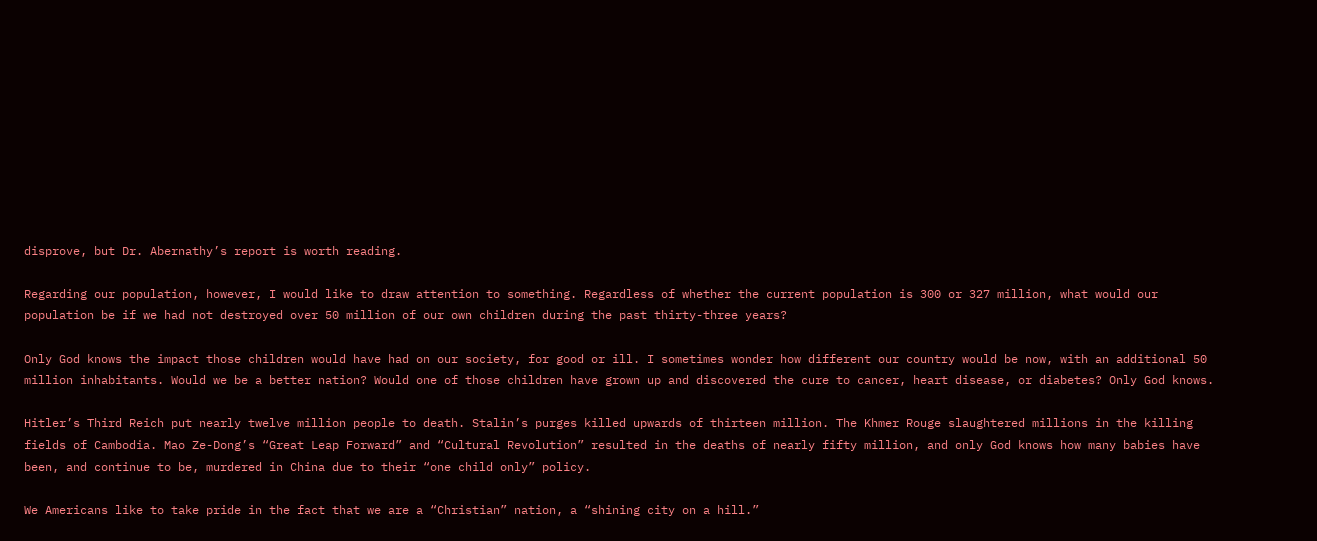disprove, but Dr. Abernathy’s report is worth reading.

Regarding our population, however, I would like to draw attention to something. Regardless of whether the current population is 300 or 327 million, what would our population be if we had not destroyed over 50 million of our own children during the past thirty-three years?

Only God knows the impact those children would have had on our society, for good or ill. I sometimes wonder how different our country would be now, with an additional 50 million inhabitants. Would we be a better nation? Would one of those children have grown up and discovered the cure to cancer, heart disease, or diabetes? Only God knows.

Hitler’s Third Reich put nearly twelve million people to death. Stalin’s purges killed upwards of thirteen million. The Khmer Rouge slaughtered millions in the killing fields of Cambodia. Mao Ze-Dong’s “Great Leap Forward” and “Cultural Revolution” resulted in the deaths of nearly fifty million, and only God knows how many babies have been, and continue to be, murdered in China due to their “one child only” policy.

We Americans like to take pride in the fact that we are a “Christian” nation, a “shining city on a hill.”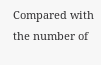Compared with the number of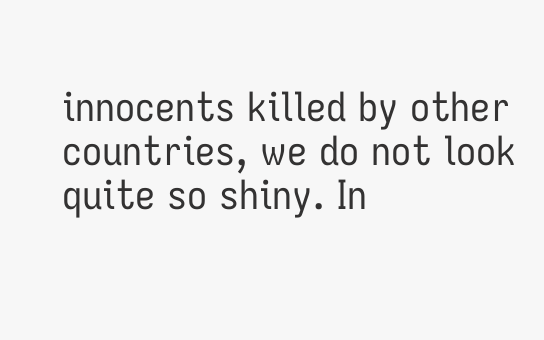innocents killed by other countries, we do not look quite so shiny. In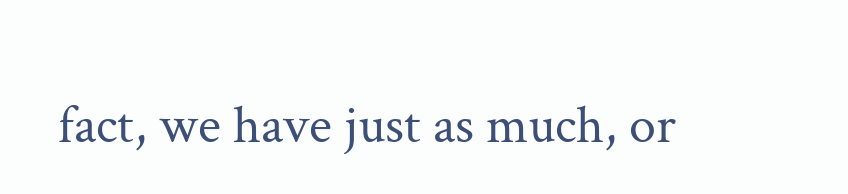fact, we have just as much, or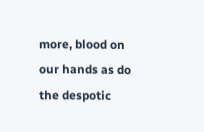more, blood on our hands as do the despotic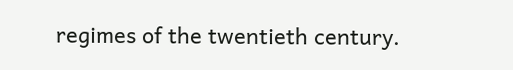regimes of the twentieth century.